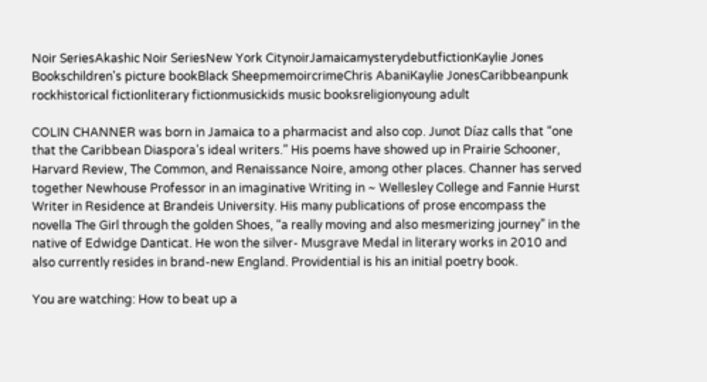Noir SeriesAkashic Noir SeriesNew York CitynoirJamaicamysterydebutfictionKaylie Jones Bookschildren's picture bookBlack SheepmemoircrimeChris AbaniKaylie JonesCaribbeanpunk rockhistorical fictionliterary fictionmusickids music booksreligionyoung adult

COLIN CHANNER was born in Jamaica to a pharmacist and also cop. Junot Díaz calls that “one that the Caribbean Diaspora’s ideal writers.” His poems have showed up in Prairie Schooner, Harvard Review, The Common, and Renaissance Noire, among other places. Channer has served together Newhouse Professor in an imaginative Writing in ~ Wellesley College and Fannie Hurst Writer in Residence at Brandeis University. His many publications of prose encompass the novella The Girl through the golden Shoes, “a really moving and also mesmerizing journey” in the native of Edwidge Danticat. He won the silver- Musgrave Medal in literary works in 2010 and also currently resides in brand-new England. Providential is his an initial poetry book.

You are watching: How to beat up a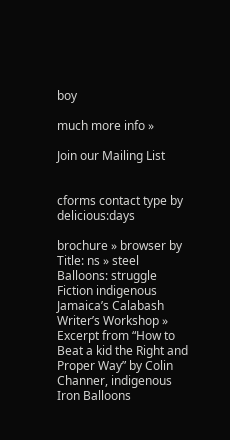boy

much more info »

Join our Mailing List


cforms contact type by delicious:days

brochure » browser by Title: ns » steel Balloons: struggle Fiction indigenous Jamaica’s Calabash Writer’s Workshop » Excerpt from “How to Beat a kid the Right and Proper Way” by Colin Channer, indigenous Iron Balloons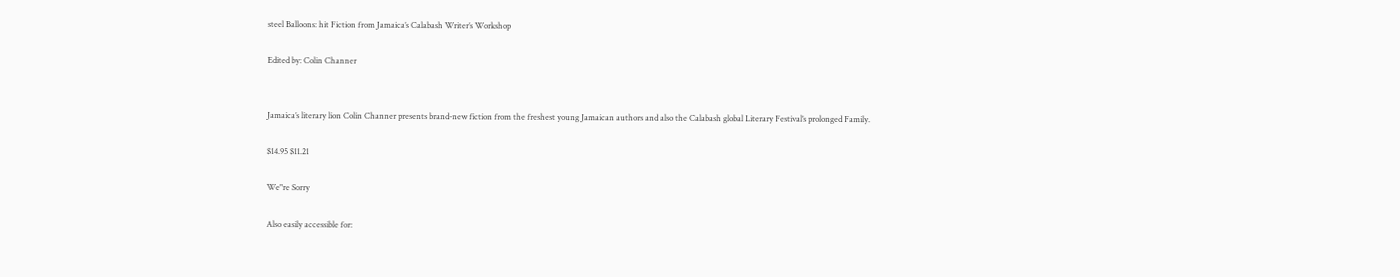steel Balloons: hit Fiction from Jamaica’s Calabash Writer’s Workshop

Edited by: Colin Channer


Jamaica’s literary lion Colin Channer presents brand-new fiction from the freshest young Jamaican authors and also the Calabash global Literary Festival’s prolonged Family.

$14.95 $11.21

We"re Sorry

Also easily accessible for: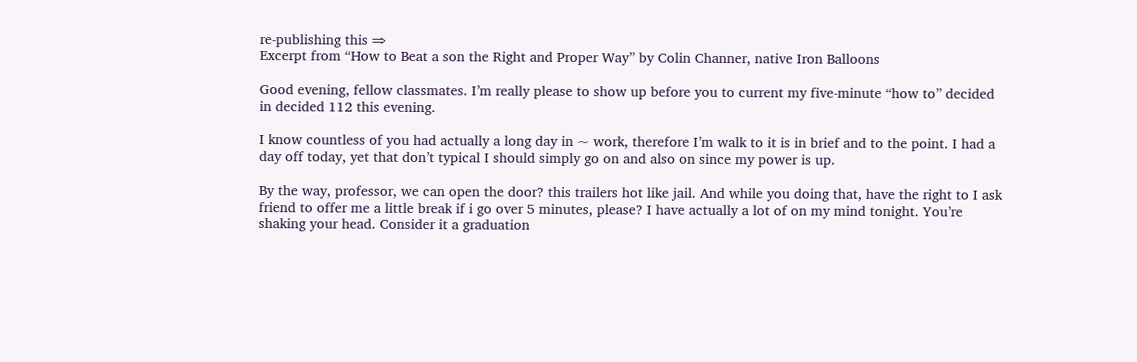re-publishing this ⇒
Excerpt from “How to Beat a son the Right and Proper Way” by Colin Channer, native Iron Balloons

Good evening, fellow classmates. I’m really please to show up before you to current my five-minute “how to” decided in decided 112 this evening.

I know countless of you had actually a long day in ~ work, therefore I’m walk to it is in brief and to the point. I had a day off today, yet that don’t typical I should simply go on and also on since my power is up.

By the way, professor, we can open the door? this trailers hot like jail. And while you doing that, have the right to I ask friend to offer me a little break if i go over 5 minutes, please? I have actually a lot of on my mind tonight. You’re shaking your head. Consider it a graduation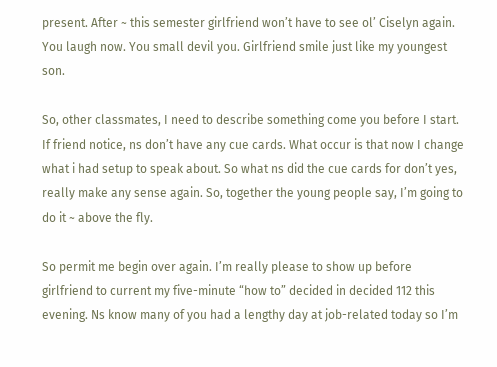present. After ~ this semester girlfriend won’t have to see ol’ Ciselyn again. You laugh now. You small devil you. Girlfriend smile just like my youngest son.

So, other classmates, I need to describe something come you before I start. If friend notice, ns don’t have any cue cards. What occur is that now I change what i had setup to speak about. So what ns did the cue cards for don’t yes, really make any sense again. So, together the young people say, I’m going to do it ~ above the fly.

So permit me begin over again. I’m really please to show up before girlfriend to current my five-minute “how to” decided in decided 112 this evening. Ns know many of you had a lengthy day at job-related today so I’m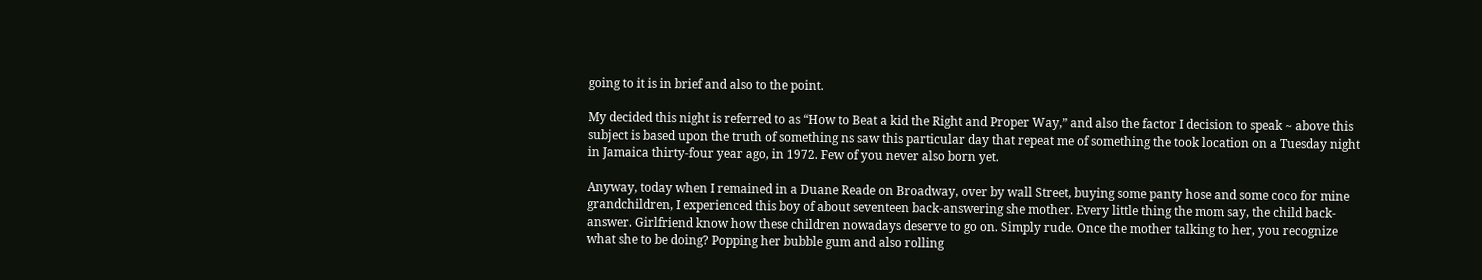going to it is in brief and also to the point.

My decided this night is referred to as “How to Beat a kid the Right and Proper Way,” and also the factor I decision to speak ~ above this subject is based upon the truth of something ns saw this particular day that repeat me of something the took location on a Tuesday night in Jamaica thirty-four year ago, in 1972. Few of you never also born yet.

Anyway, today when I remained in a Duane Reade on Broadway, over by wall Street, buying some panty hose and some coco for mine grandchildren, I experienced this boy of about seventeen back-answering she mother. Every little thing the mom say, the child back-answer. Girlfriend know how these children nowadays deserve to go on. Simply rude. Once the mother talking to her, you recognize what she to be doing? Popping her bubble gum and also rolling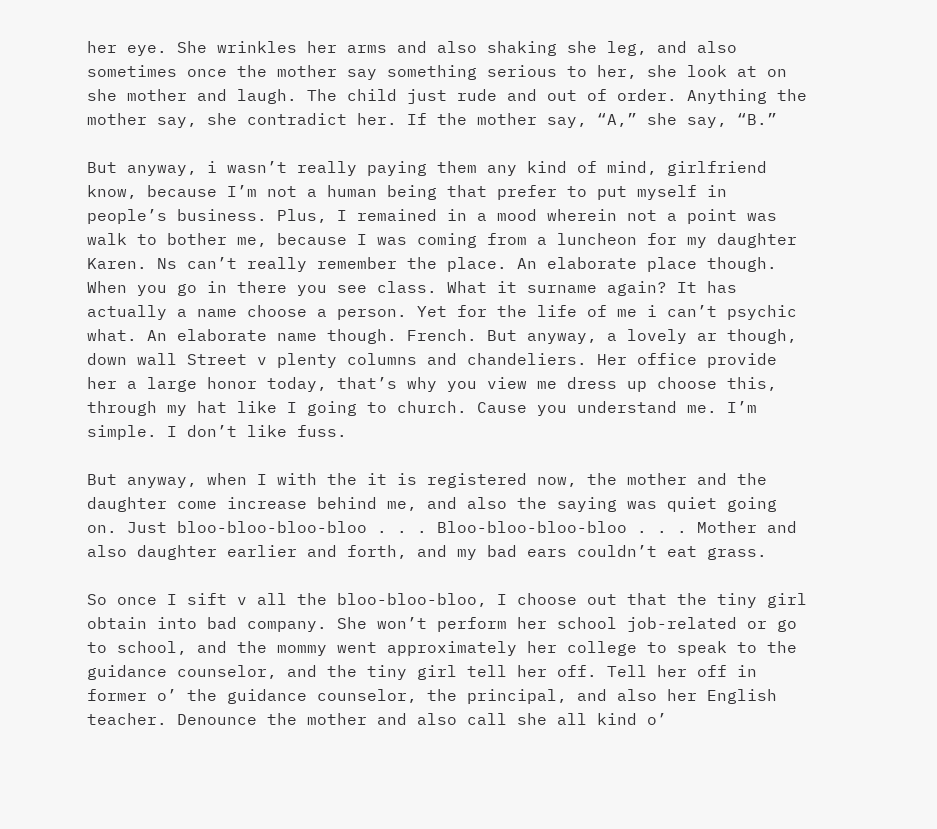her eye. She wrinkles her arms and also shaking she leg, and also sometimes once the mother say something serious to her, she look at on she mother and laugh. The child just rude and out of order. Anything the mother say, she contradict her. If the mother say, “A,” she say, “B.”

But anyway, i wasn’t really paying them any kind of mind, girlfriend know, because I’m not a human being that prefer to put myself in people’s business. Plus, I remained in a mood wherein not a point was walk to bother me, because I was coming from a luncheon for my daughter Karen. Ns can’t really remember the place. An elaborate place though. When you go in there you see class. What it surname again? It has actually a name choose a person. Yet for the life of me i can’t psychic what. An elaborate name though. French. But anyway, a lovely ar though, down wall Street v plenty columns and chandeliers. Her office provide her a large honor today, that’s why you view me dress up choose this, through my hat like I going to church. Cause you understand me. I’m simple. I don’t like fuss.

But anyway, when I with the it is registered now, the mother and the daughter come increase behind me, and also the saying was quiet going on. Just bloo-bloo-bloo-bloo . . . Bloo-bloo-bloo-bloo . . . Mother and also daughter earlier and forth, and my bad ears couldn’t eat grass.

So once I sift v all the bloo-bloo-bloo, I choose out that the tiny girl obtain into bad company. She won’t perform her school job-related or go to school, and the mommy went approximately her college to speak to the guidance counselor, and the tiny girl tell her off. Tell her off in former o’ the guidance counselor, the principal, and also her English teacher. Denounce the mother and also call she all kind o’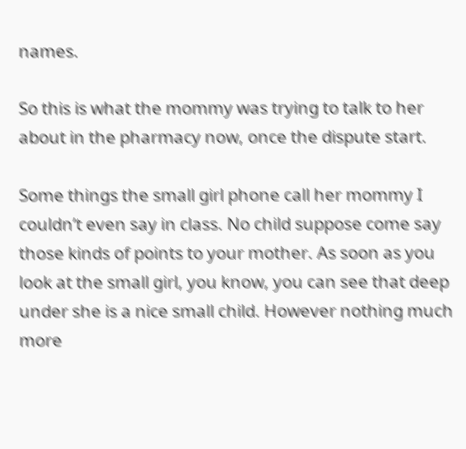names.

So this is what the mommy was trying to talk to her about in the pharmacy now, once the dispute start.

Some things the small girl phone call her mommy I couldn’t even say in class. No child suppose come say those kinds of points to your mother. As soon as you look at the small girl, you know, you can see that deep under she is a nice small child. However nothing much more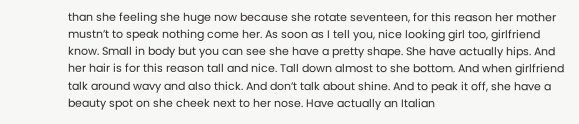than she feeling she huge now because she rotate seventeen, for this reason her mother mustn’t to speak nothing come her. As soon as I tell you, nice looking girl too, girlfriend know. Small in body but you can see she have a pretty shape. She have actually hips. And her hair is for this reason tall and nice. Tall down almost to she bottom. And when girlfriend talk around wavy and also thick. And don’t talk about shine. And to peak it off, she have a beauty spot on she cheek next to her nose. Have actually an Italian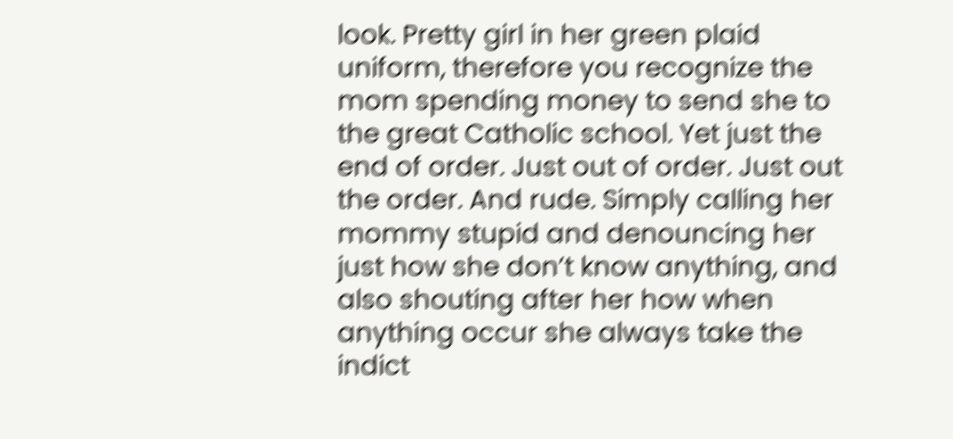look. Pretty girl in her green plaid uniform, therefore you recognize the mom spending money to send she to the great Catholic school. Yet just the end of order. Just out of order. Just out the order. And rude. Simply calling her mommy stupid and denouncing her just how she don’t know anything, and also shouting after her how when anything occur she always take the indict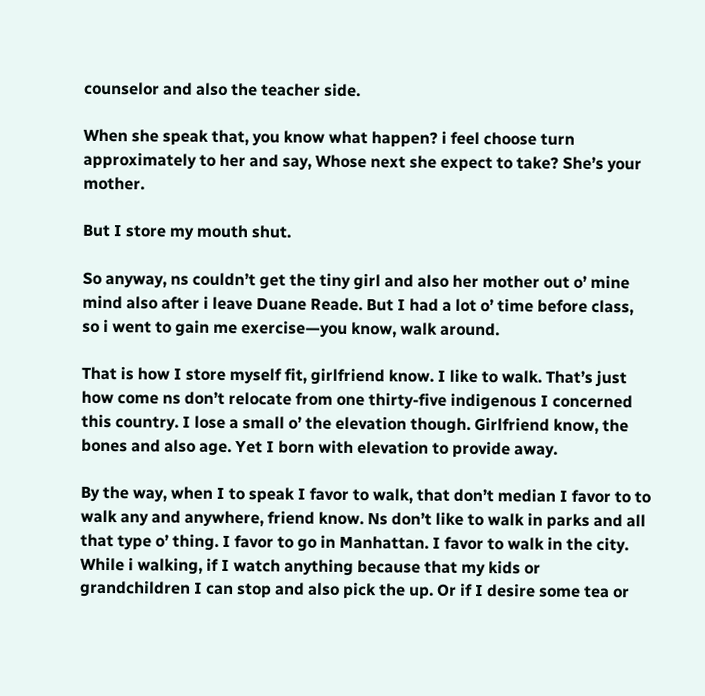counselor and also the teacher side.

When she speak that, you know what happen? i feel choose turn approximately to her and say, Whose next she expect to take? She’s your mother.

But I store my mouth shut.

So anyway, ns couldn’t get the tiny girl and also her mother out o’ mine mind also after i leave Duane Reade. But I had a lot o’ time before class, so i went to gain me exercise—you know, walk around.

That is how I store myself fit, girlfriend know. I like to walk. That’s just how come ns don’t relocate from one thirty-five indigenous I concerned this country. I lose a small o’ the elevation though. Girlfriend know, the bones and also age. Yet I born with elevation to provide away.

By the way, when I to speak I favor to walk, that don’t median I favor to to walk any and anywhere, friend know. Ns don’t like to walk in parks and all that type o’ thing. I favor to go in Manhattan. I favor to walk in the city. While i walking, if I watch anything because that my kids or grandchildren I can stop and also pick the up. Or if I desire some tea or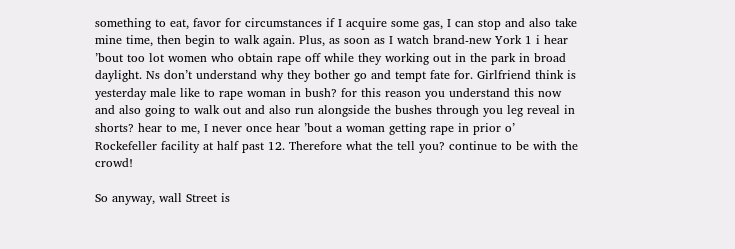something to eat, favor for circumstances if I acquire some gas, I can stop and also take mine time, then begin to walk again. Plus, as soon as I watch brand-new York 1 i hear ’bout too lot women who obtain rape off while they working out in the park in broad daylight. Ns don’t understand why they bother go and tempt fate for. Girlfriend think is yesterday male like to rape woman in bush? for this reason you understand this now and also going to walk out and also run alongside the bushes through you leg reveal in shorts? hear to me, I never once hear ’bout a woman getting rape in prior o’ Rockefeller facility at half past 12. Therefore what the tell you? continue to be with the crowd!

So anyway, wall Street is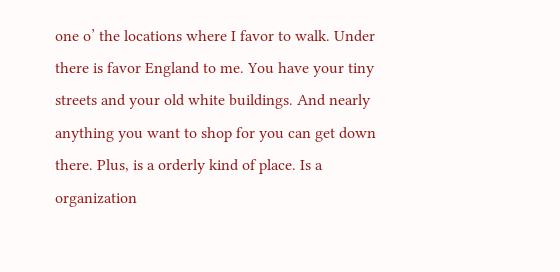one o’ the locations where I favor to walk. Under there is favor England to me. You have your tiny streets and your old white buildings. And nearly anything you want to shop for you can get down there. Plus, is a orderly kind of place. Is a organization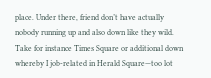place. Under there, friend don’t have actually nobody running up and also down like they wild. Take for instance Times Square or additional down whereby I job-related in Herald Square—too lot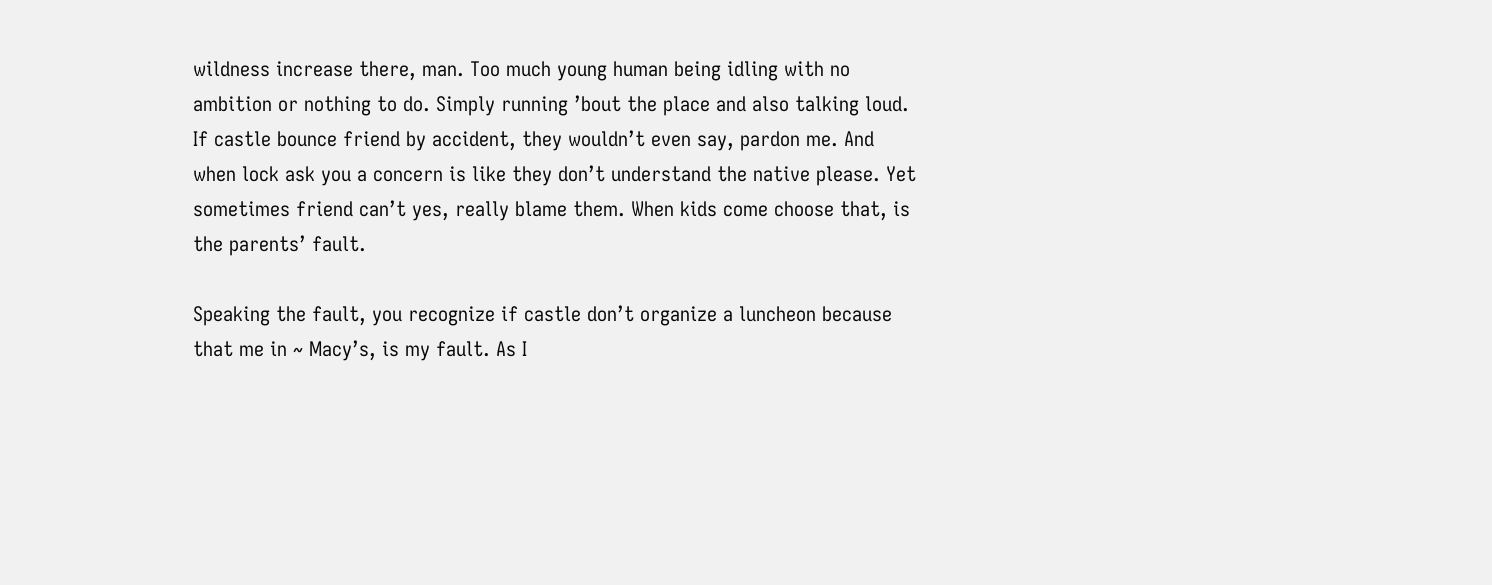wildness increase there, man. Too much young human being idling with no ambition or nothing to do. Simply running ’bout the place and also talking loud. If castle bounce friend by accident, they wouldn’t even say, pardon me. And when lock ask you a concern is like they don’t understand the native please. Yet sometimes friend can’t yes, really blame them. When kids come choose that, is the parents’ fault.

Speaking the fault, you recognize if castle don’t organize a luncheon because that me in ~ Macy’s, is my fault. As I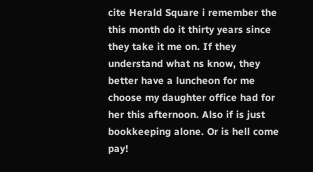cite Herald Square i remember the this month do it thirty years since they take it me on. If they understand what ns know, they better have a luncheon for me choose my daughter office had for her this afternoon. Also if is just bookkeeping alone. Or is hell come pay!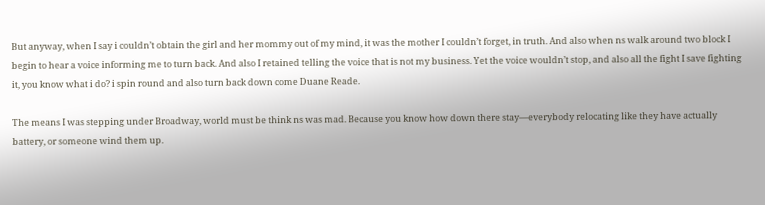But anyway, when I say i couldn’t obtain the girl and her mommy out of my mind, it was the mother I couldn’t forget, in truth. And also when ns walk around two block I begin to hear a voice informing me to turn back. And also I retained telling the voice that is not my business. Yet the voice wouldn’t stop, and also all the fight I save fighting it, you know what i do? i spin round and also turn back down come Duane Reade.

The means I was stepping under Broadway, world must be think ns was mad. Because you know how down there stay—everybody relocating like they have actually battery, or someone wind them up.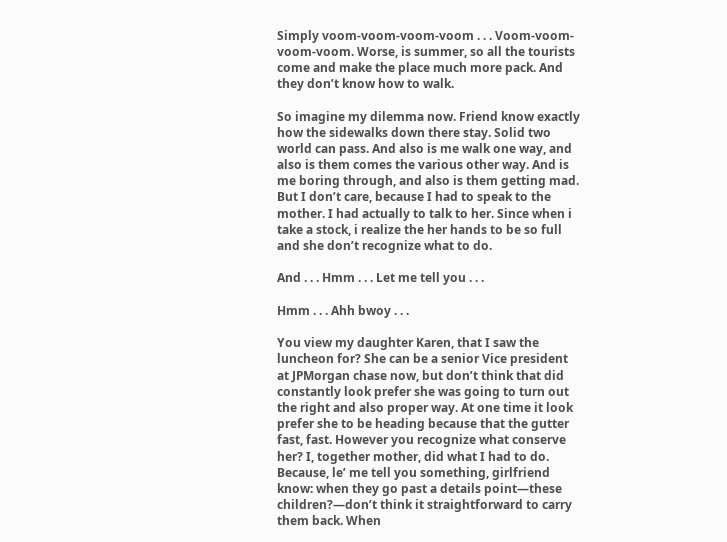Simply voom-voom-voom-voom . . . Voom-voom-voom-voom. Worse, is summer, so all the tourists come and make the place much more pack. And they don’t know how to walk.

So imagine my dilemma now. Friend know exactly how the sidewalks down there stay. Solid two world can pass. And also is me walk one way, and also is them comes the various other way. And is me boring through, and also is them getting mad. But I don’t care, because I had to speak to the mother. I had actually to talk to her. Since when i take a stock, i realize the her hands to be so full and she don’t recognize what to do.

And . . . Hmm . . . Let me tell you . . .

Hmm . . . Ahh bwoy . . .

You view my daughter Karen, that I saw the luncheon for? She can be a senior Vice president at JPMorgan chase now, but don’t think that did constantly look prefer she was going to turn out the right and also proper way. At one time it look prefer she to be heading because that the gutter fast, fast. However you recognize what conserve her? I, together mother, did what I had to do. Because, le’ me tell you something, girlfriend know: when they go past a details point—these children?—don’t think it straightforward to carry them back. When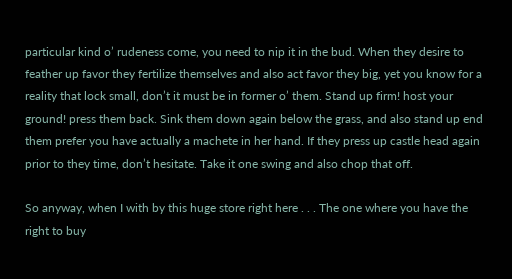particular kind o’ rudeness come, you need to nip it in the bud. When they desire to feather up favor they fertilize themselves and also act favor they big, yet you know for a reality that lock small, don’t it must be in former o’ them. Stand up firm! host your ground! press them back. Sink them down again below the grass, and also stand up end them prefer you have actually a machete in her hand. If they press up castle head again prior to they time, don’t hesitate. Take it one swing and also chop that off.

So anyway, when I with by this huge store right here . . . The one where you have the right to buy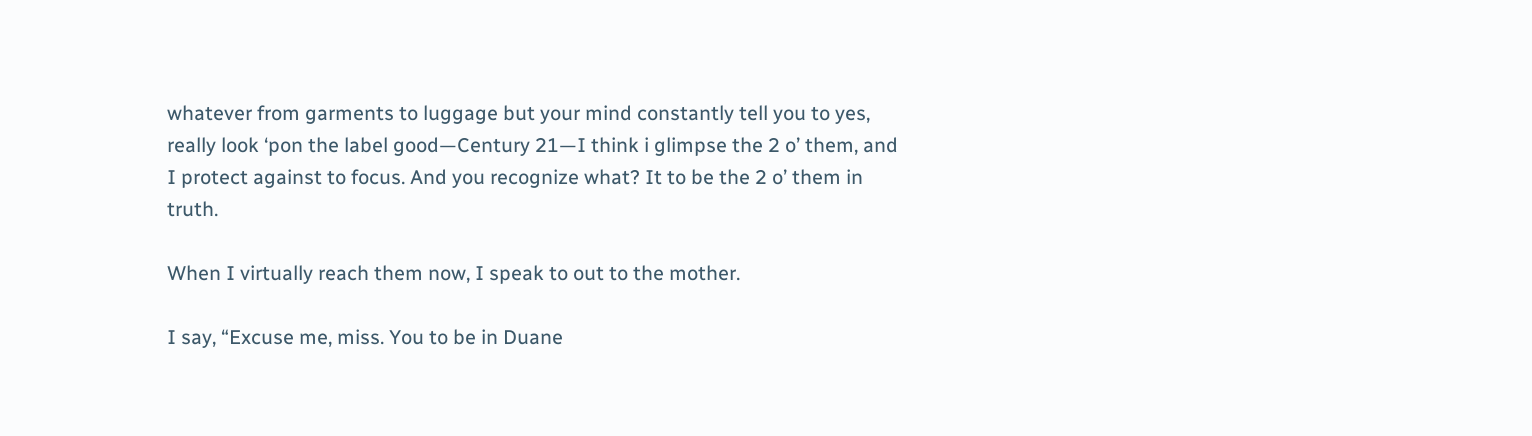whatever from garments to luggage but your mind constantly tell you to yes, really look ‘pon the label good—Century 21—I think i glimpse the 2 o’ them, and I protect against to focus. And you recognize what? It to be the 2 o’ them in truth.

When I virtually reach them now, I speak to out to the mother.

I say, “Excuse me, miss. You to be in Duane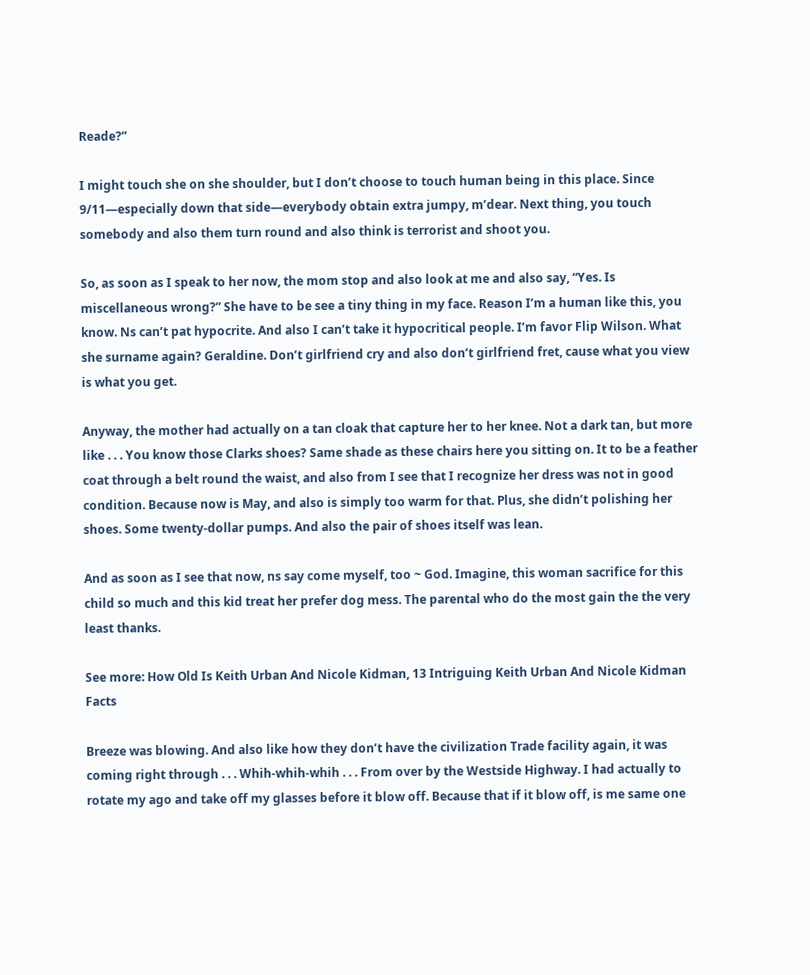Reade?”

I might touch she on she shoulder, but I don’t choose to touch human being in this place. Since 9/11—especially down that side—everybody obtain extra jumpy, m’dear. Next thing, you touch somebody and also them turn round and also think is terrorist and shoot you.

So, as soon as I speak to her now, the mom stop and also look at me and also say, “Yes. Is miscellaneous wrong?” She have to be see a tiny thing in my face. Reason I’m a human like this, you know. Ns can’t pat hypocrite. And also I can’t take it hypocritical people. I’m favor Flip Wilson. What she surname again? Geraldine. Don’t girlfriend cry and also don’t girlfriend fret, cause what you view is what you get.

Anyway, the mother had actually on a tan cloak that capture her to her knee. Not a dark tan, but more like . . . You know those Clarks shoes? Same shade as these chairs here you sitting on. It to be a feather coat through a belt round the waist, and also from I see that I recognize her dress was not in good condition. Because now is May, and also is simply too warm for that. Plus, she didn’t polishing her shoes. Some twenty-dollar pumps. And also the pair of shoes itself was lean.

And as soon as I see that now, ns say come myself, too ~ God. Imagine, this woman sacrifice for this child so much and this kid treat her prefer dog mess. The parental who do the most gain the the very least thanks.

See more: How Old Is Keith Urban And Nicole Kidman, 13 Intriguing Keith Urban And Nicole Kidman Facts

Breeze was blowing. And also like how they don’t have the civilization Trade facility again, it was coming right through . . . Whih-whih-whih . . . From over by the Westside Highway. I had actually to rotate my ago and take off my glasses before it blow off. Because that if it blow off, is me same one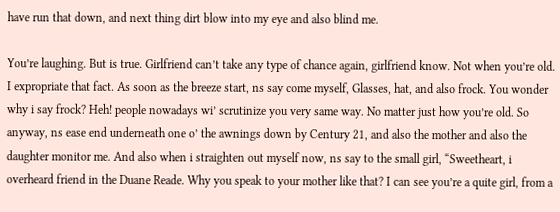have run that down, and next thing dirt blow into my eye and also blind me.

You’re laughing. But is true. Girlfriend can’t take any type of chance again, girlfriend know. Not when you’re old. I expropriate that fact. As soon as the breeze start, ns say come myself, Glasses, hat, and also frock. You wonder why i say frock? Heh! people nowadays wi’ scrutinize you very same way. No matter just how you’re old. So anyway, ns ease end underneath one o’ the awnings down by Century 21, and also the mother and also the daughter monitor me. And also when i straighten out myself now, ns say to the small girl, “Sweetheart, i overheard friend in the Duane Reade. Why you speak to your mother like that? I can see you’re a quite girl, from a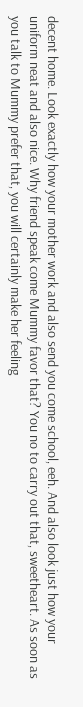decent home. Look exactly how your mother work and also send you come school, eeh. And also look just how your uniform neat and also nice. Why friend speak come Mummy favor that? You no to carry out that, sweetheart. As soon as you talk to Mummy prefer that, you will certainly make her feeling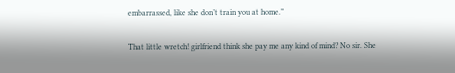embarrassed, like she don’t train you at home.”

That little wretch! girlfriend think she pay me any kind of mind? No sir. She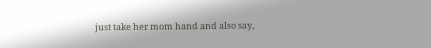just take her mom hand and also say,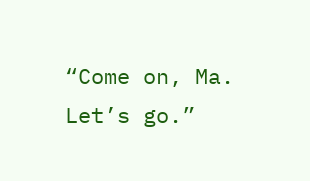“Come on, Ma. Let’s go.”